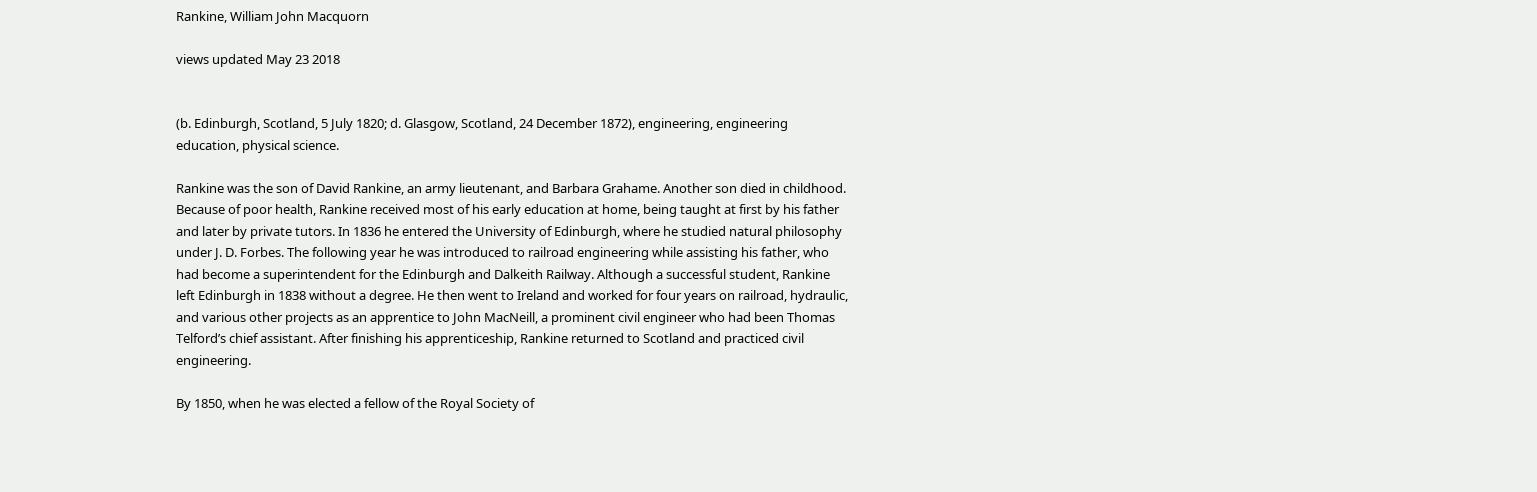Rankine, William John Macquorn

views updated May 23 2018


(b. Edinburgh, Scotland, 5 July 1820; d. Glasgow, Scotland, 24 December 1872), engineering, engineering education, physical science.

Rankine was the son of David Rankine, an army lieutenant, and Barbara Grahame. Another son died in childhood. Because of poor health, Rankine received most of his early education at home, being taught at first by his father and later by private tutors. In 1836 he entered the University of Edinburgh, where he studied natural philosophy under J. D. Forbes. The following year he was introduced to railroad engineering while assisting his father, who had become a superintendent for the Edinburgh and Dalkeith Railway. Although a successful student, Rankine left Edinburgh in 1838 without a degree. He then went to Ireland and worked for four years on railroad, hydraulic, and various other projects as an apprentice to John MacNeill, a prominent civil engineer who had been Thomas Telford’s chief assistant. After finishing his apprenticeship, Rankine returned to Scotland and practiced civil engineering.

By 1850, when he was elected a fellow of the Royal Society of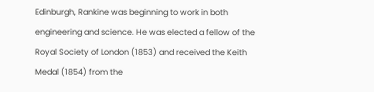Edinburgh, Rankine was beginning to work in both engineering and science. He was elected a fellow of the Royal Society of London (1853) and received the Keith Medal (1854) from the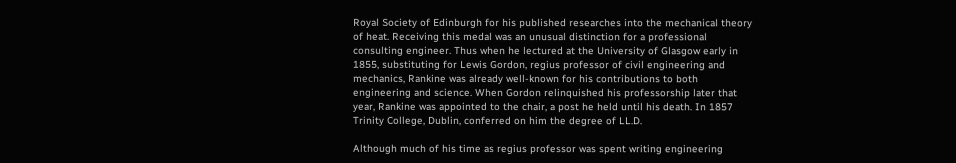Royal Society of Edinburgh for his published researches into the mechanical theory of heat. Receiving this medal was an unusual distinction for a professional consulting engineer. Thus when he lectured at the University of Glasgow early in 1855, substituting for Lewis Gordon, regius professor of civil engineering and mechanics, Rankine was already well-known for his contributions to both engineering and science. When Gordon relinquished his professorship later that year, Rankine was appointed to the chair, a post he held until his death. In 1857 Trinity College, Dublin, conferred on him the degree of LL.D.

Although much of his time as regius professor was spent writing engineering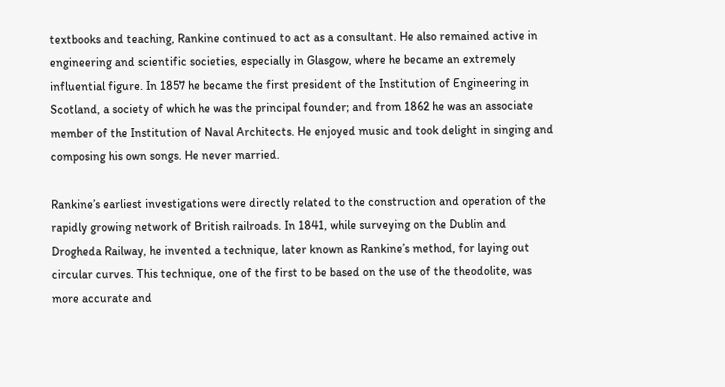textbooks and teaching, Rankine continued to act as a consultant. He also remained active in engineering and scientific societies, especially in Glasgow, where he became an extremely influential figure. In 1857 he became the first president of the Institution of Engineering in Scotland, a society of which he was the principal founder; and from 1862 he was an associate member of the Institution of Naval Architects. He enjoyed music and took delight in singing and composing his own songs. He never married.

Rankine’s earliest investigations were directly related to the construction and operation of the rapidly growing network of British railroads. In 1841, while surveying on the Dublin and Drogheda Railway, he invented a technique, later known as Rankine’s method, for laying out circular curves. This technique, one of the first to be based on the use of the theodolite, was more accurate and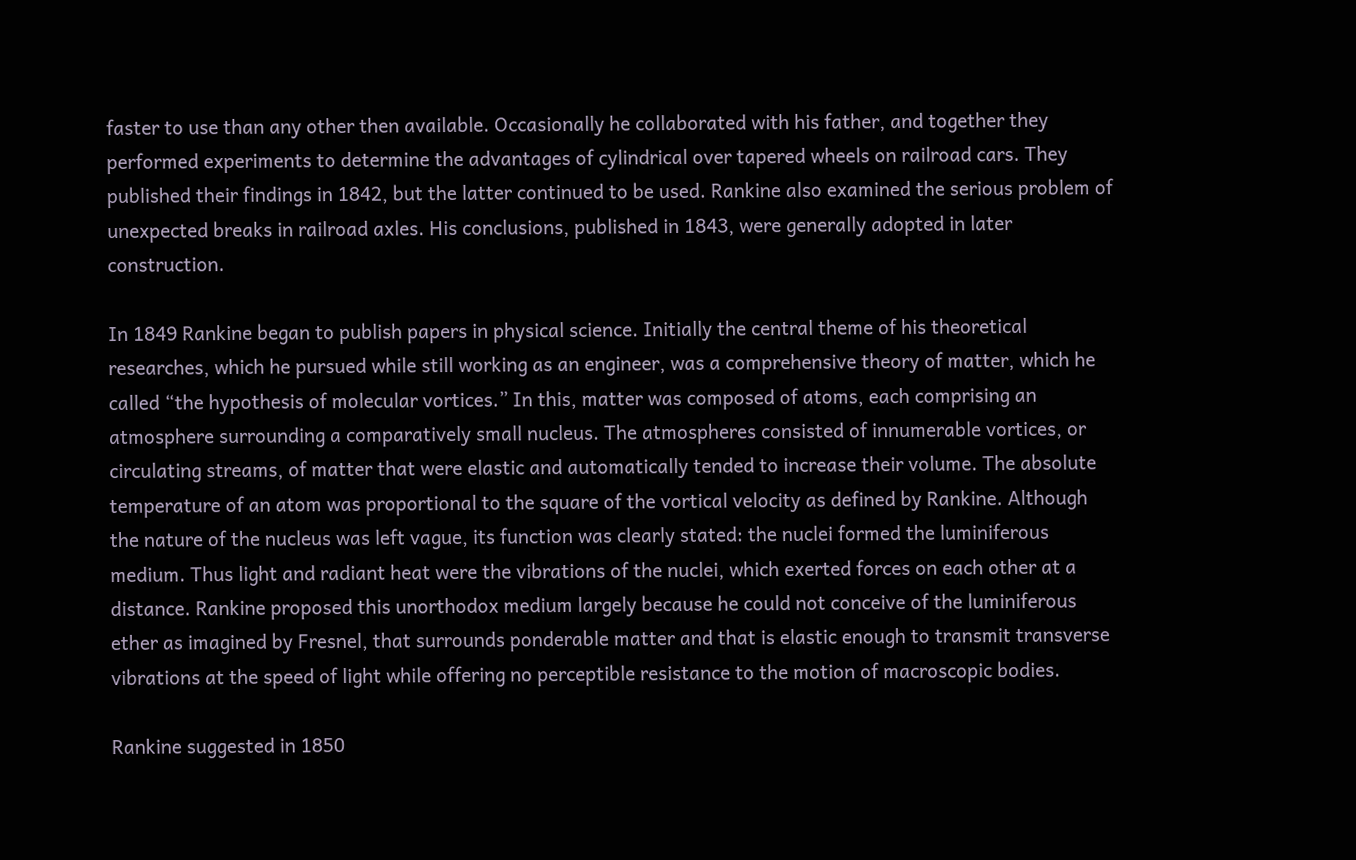faster to use than any other then available. Occasionally he collaborated with his father, and together they performed experiments to determine the advantages of cylindrical over tapered wheels on railroad cars. They published their findings in 1842, but the latter continued to be used. Rankine also examined the serious problem of unexpected breaks in railroad axles. His conclusions, published in 1843, were generally adopted in later construction.

In 1849 Rankine began to publish papers in physical science. Initially the central theme of his theoretical researches, which he pursued while still working as an engineer, was a comprehensive theory of matter, which he called “the hypothesis of molecular vortices.” In this, matter was composed of atoms, each comprising an atmosphere surrounding a comparatively small nucleus. The atmospheres consisted of innumerable vortices, or circulating streams, of matter that were elastic and automatically tended to increase their volume. The absolute temperature of an atom was proportional to the square of the vortical velocity as defined by Rankine. Although the nature of the nucleus was left vague, its function was clearly stated: the nuclei formed the luminiferous medium. Thus light and radiant heat were the vibrations of the nuclei, which exerted forces on each other at a distance. Rankine proposed this unorthodox medium largely because he could not conceive of the luminiferous ether as imagined by Fresnel, that surrounds ponderable matter and that is elastic enough to transmit transverse vibrations at the speed of light while offering no perceptible resistance to the motion of macroscopic bodies.

Rankine suggested in 1850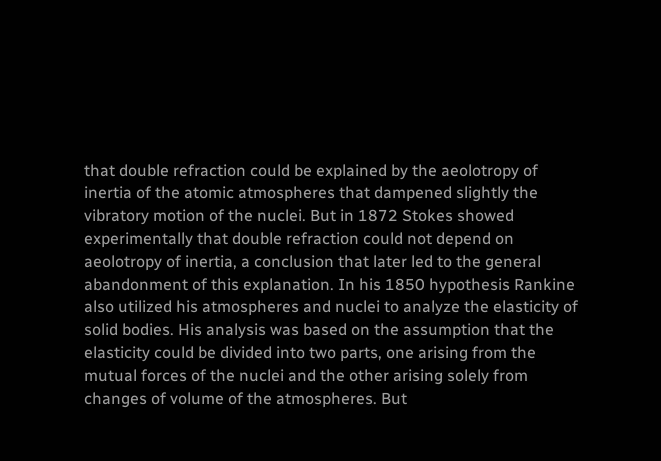that double refraction could be explained by the aeolotropy of inertia of the atomic atmospheres that dampened slightly the vibratory motion of the nuclei. But in 1872 Stokes showed experimentally that double refraction could not depend on aeolotropy of inertia, a conclusion that later led to the general abandonment of this explanation. In his 1850 hypothesis Rankine also utilized his atmospheres and nuclei to analyze the elasticity of solid bodies. His analysis was based on the assumption that the elasticity could be divided into two parts, one arising from the mutual forces of the nuclei and the other arising solely from changes of volume of the atmospheres. But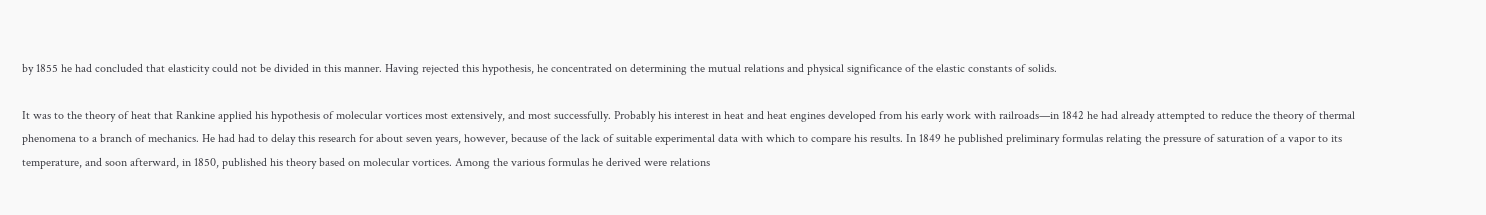by 1855 he had concluded that elasticity could not be divided in this manner. Having rejected this hypothesis, he concentrated on determining the mutual relations and physical significance of the elastic constants of solids.

It was to the theory of heat that Rankine applied his hypothesis of molecular vortices most extensively, and most successfully. Probably his interest in heat and heat engines developed from his early work with railroads—in 1842 he had already attempted to reduce the theory of thermal phenomena to a branch of mechanics. He had had to delay this research for about seven years, however, because of the lack of suitable experimental data with which to compare his results. In 1849 he published preliminary formulas relating the pressure of saturation of a vapor to its temperature, and soon afterward, in 1850, published his theory based on molecular vortices. Among the various formulas he derived were relations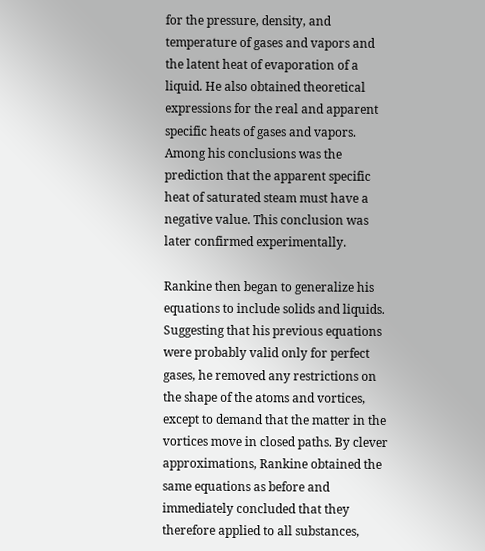for the pressure, density, and temperature of gases and vapors and the latent heat of evaporation of a liquid. He also obtained theoretical expressions for the real and apparent specific heats of gases and vapors. Among his conclusions was the prediction that the apparent specific heat of saturated steam must have a negative value. This conclusion was later confirmed experimentally.

Rankine then began to generalize his equations to include solids and liquids. Suggesting that his previous equations were probably valid only for perfect gases, he removed any restrictions on the shape of the atoms and vortices, except to demand that the matter in the vortices move in closed paths. By clever approximations, Rankine obtained the same equations as before and immediately concluded that they therefore applied to all substances,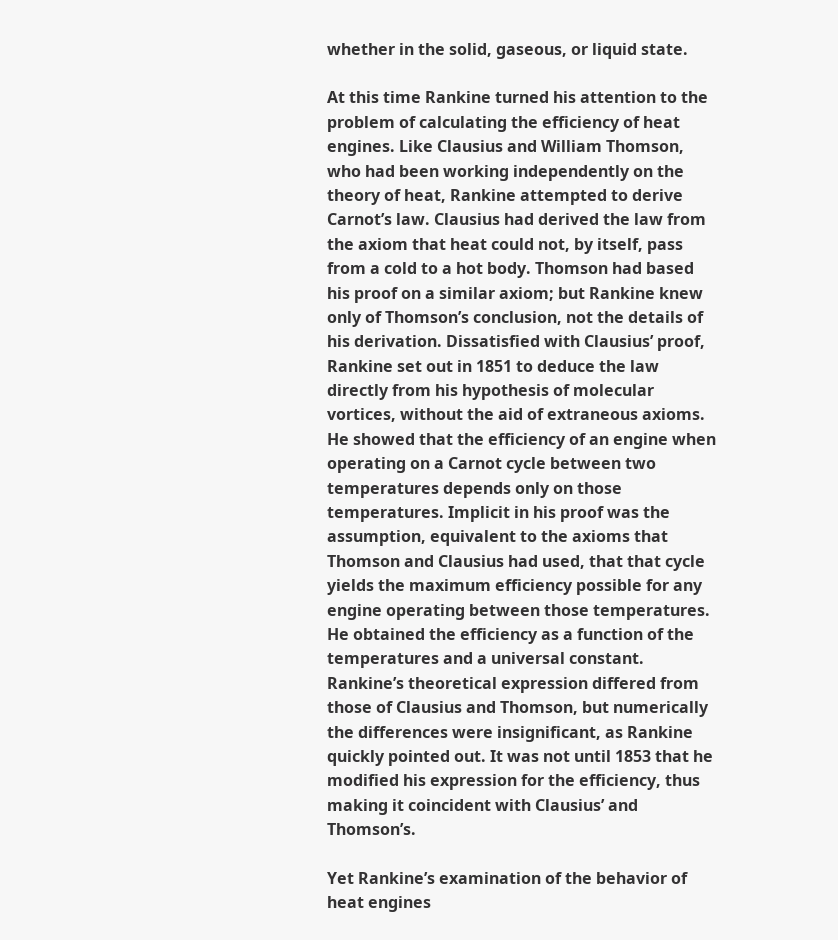whether in the solid, gaseous, or liquid state.

At this time Rankine turned his attention to the problem of calculating the efficiency of heat engines. Like Clausius and William Thomson, who had been working independently on the theory of heat, Rankine attempted to derive Carnot’s law. Clausius had derived the law from the axiom that heat could not, by itself, pass from a cold to a hot body. Thomson had based his proof on a similar axiom; but Rankine knew only of Thomson’s conclusion, not the details of his derivation. Dissatisfied with Clausius’ proof, Rankine set out in 1851 to deduce the law directly from his hypothesis of molecular vortices, without the aid of extraneous axioms. He showed that the efficiency of an engine when operating on a Carnot cycle between two temperatures depends only on those temperatures. Implicit in his proof was the assumption, equivalent to the axioms that Thomson and Clausius had used, that that cycle yields the maximum efficiency possible for any engine operating between those temperatures. He obtained the efficiency as a function of the temperatures and a universal constant. Rankine’s theoretical expression differed from those of Clausius and Thomson, but numerically the differences were insignificant, as Rankine quickly pointed out. It was not until 1853 that he modified his expression for the efficiency, thus making it coincident with Clausius’ and Thomson’s.

Yet Rankine’s examination of the behavior of heat engines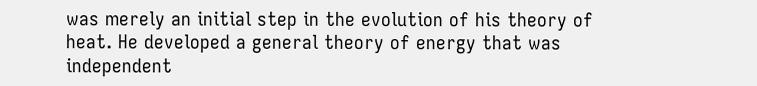was merely an initial step in the evolution of his theory of heat. He developed a general theory of energy that was independent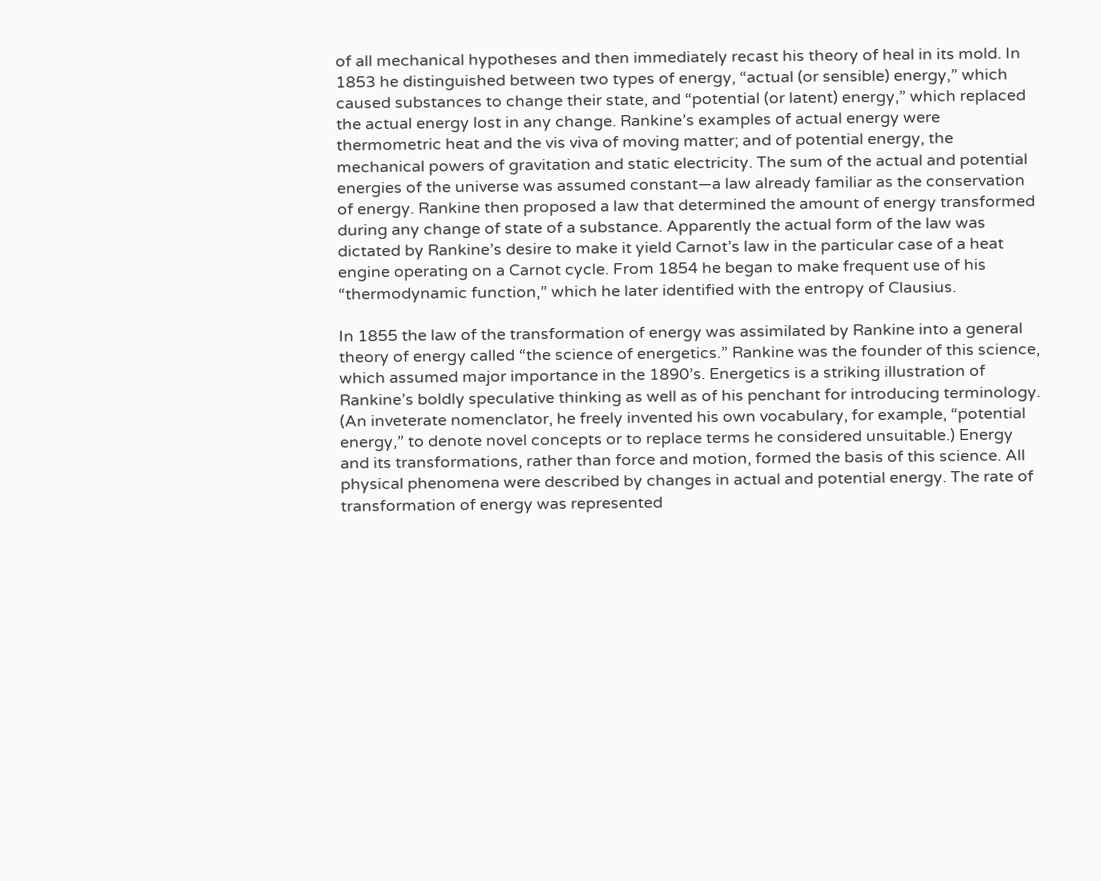of all mechanical hypotheses and then immediately recast his theory of heal in its mold. In 1853 he distinguished between two types of energy, “actual (or sensible) energy,” which caused substances to change their state, and “potential (or latent) energy,” which replaced the actual energy lost in any change. Rankine’s examples of actual energy were thermometric heat and the vis viva of moving matter; and of potential energy, the mechanical powers of gravitation and static electricity. The sum of the actual and potential energies of the universe was assumed constant—a law already familiar as the conservation of energy. Rankine then proposed a law that determined the amount of energy transformed during any change of state of a substance. Apparently the actual form of the law was dictated by Rankine’s desire to make it yield Carnot’s law in the particular case of a heat engine operating on a Carnot cycle. From 1854 he began to make frequent use of his “thermodynamic function,” which he later identified with the entropy of Clausius.

In 1855 the law of the transformation of energy was assimilated by Rankine into a general theory of energy called “the science of energetics.” Rankine was the founder of this science, which assumed major importance in the 1890’s. Energetics is a striking illustration of Rankine’s boldly speculative thinking as well as of his penchant for introducing terminology. (An inveterate nomenclator, he freely invented his own vocabulary, for example, “potential energy,” to denote novel concepts or to replace terms he considered unsuitable.) Energy and its transformations, rather than force and motion, formed the basis of this science. All physical phenomena were described by changes in actual and potential energy. The rate of transformation of energy was represented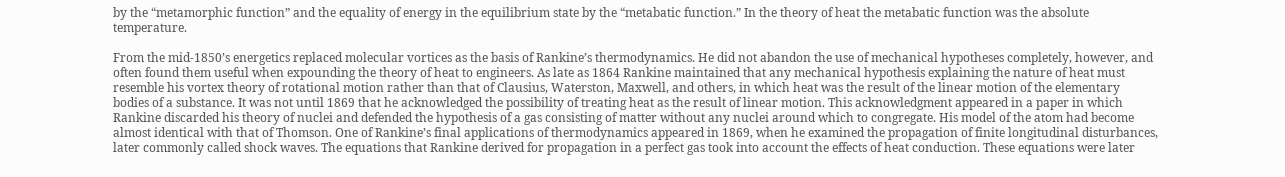by the “metamorphic function” and the equality of energy in the equilibrium state by the “metabatic function.” In the theory of heat the metabatic function was the absolute temperature.

From the mid-1850’s energetics replaced molecular vortices as the basis of Rankine’s thermodynamics. He did not abandon the use of mechanical hypotheses completely, however, and often found them useful when expounding the theory of heat to engineers. As late as 1864 Rankine maintained that any mechanical hypothesis explaining the nature of heat must resemble his vortex theory of rotational motion rather than that of Clausius, Waterston, Maxwell, and others, in which heat was the result of the linear motion of the elementary bodies of a substance. It was not until 1869 that he acknowledged the possibility of treating heat as the result of linear motion. This acknowledgment appeared in a paper in which Rankine discarded his theory of nuclei and defended the hypothesis of a gas consisting of matter without any nuclei around which to congregate. His model of the atom had become almost identical with that of Thomson. One of Rankine’s final applications of thermodynamics appeared in 1869, when he examined the propagation of finite longitudinal disturbances, later commonly called shock waves. The equations that Rankine derived for propagation in a perfect gas took into account the effects of heat conduction. These equations were later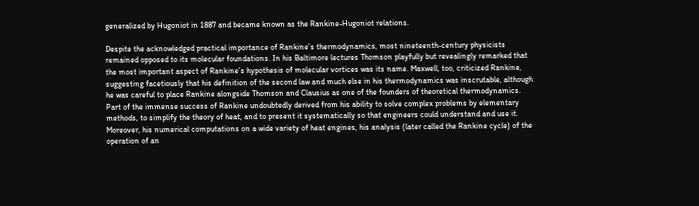generalized by Hugoniot in 1887 and became known as the Rankine-Hugoniot relations.

Despite the acknowledged practical importance of Rankine’s thermodynamics, most nineteenth-century physicists remained opposed to its molecular foundations. In his Baltimore lectures Thomson playfully but revealingly remarked that the most important aspect of Rankine’s hypothesis of molecular vortices was its name. Maxwell, too, criticized Rankine, suggesting facetiously that his definition of the second law and much else in his thermodynamics was inscrutable, although he was careful to place Rankine alongside Thomson and Clausius as one of the founders of theoretical thermodynamics. Part of the immense success of Rankine undoubtedly derived from his ability to solve complex problems by elementary methods, to simplify the theory of heat, and to present it systematically so that engineers could understand and use it. Moreover, his numerical computations on a wide variety of heat engines, his analysis (later called the Rankine cycle) of the operation of an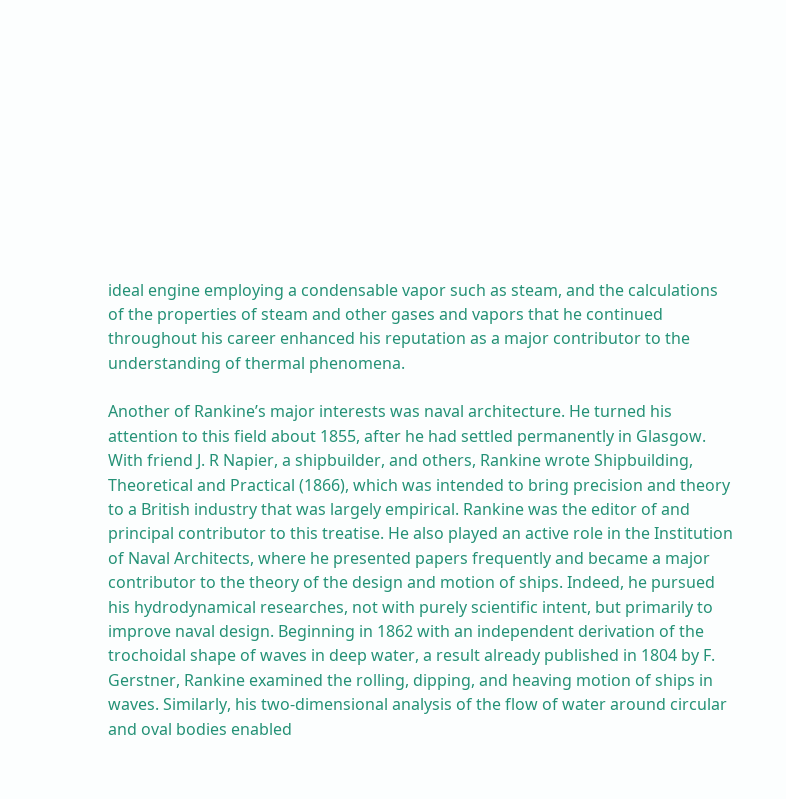ideal engine employing a condensable vapor such as steam, and the calculations of the properties of steam and other gases and vapors that he continued throughout his career enhanced his reputation as a major contributor to the understanding of thermal phenomena.

Another of Rankine’s major interests was naval architecture. He turned his attention to this field about 1855, after he had settled permanently in Glasgow. With friend J. R Napier, a shipbuilder, and others, Rankine wrote Shipbuilding, Theoretical and Practical (1866), which was intended to bring precision and theory to a British industry that was largely empirical. Rankine was the editor of and principal contributor to this treatise. He also played an active role in the Institution of Naval Architects, where he presented papers frequently and became a major contributor to the theory of the design and motion of ships. Indeed, he pursued his hydrodynamical researches, not with purely scientific intent, but primarily to improve naval design. Beginning in 1862 with an independent derivation of the trochoidal shape of waves in deep water, a result already published in 1804 by F. Gerstner, Rankine examined the rolling, dipping, and heaving motion of ships in waves. Similarly, his two-dimensional analysis of the flow of water around circular and oval bodies enabled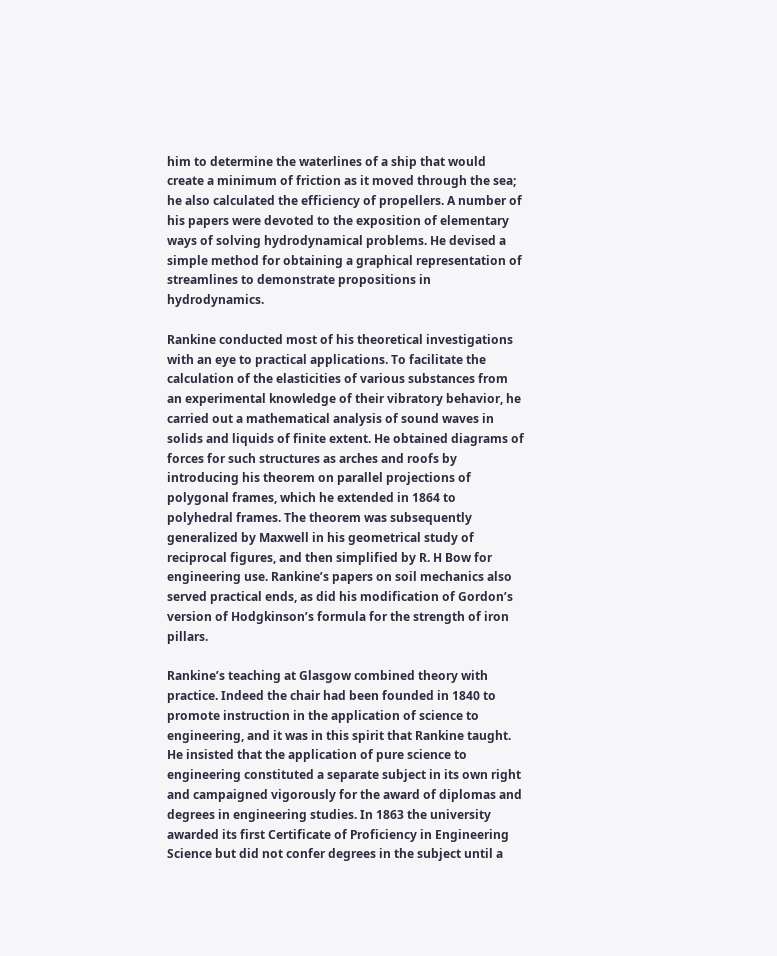him to determine the waterlines of a ship that would create a minimum of friction as it moved through the sea; he also calculated the efficiency of propellers. A number of his papers were devoted to the exposition of elementary ways of solving hydrodynamical problems. He devised a simple method for obtaining a graphical representation of streamlines to demonstrate propositions in hydrodynamics.

Rankine conducted most of his theoretical investigations with an eye to practical applications. To facilitate the calculation of the elasticities of various substances from an experimental knowledge of their vibratory behavior, he carried out a mathematical analysis of sound waves in solids and liquids of finite extent. He obtained diagrams of forces for such structures as arches and roofs by introducing his theorem on parallel projections of polygonal frames, which he extended in 1864 to polyhedral frames. The theorem was subsequently generalized by Maxwell in his geometrical study of reciprocal figures, and then simplified by R. H Bow for engineering use. Rankine’s papers on soil mechanics also served practical ends, as did his modification of Gordon’s version of Hodgkinson’s formula for the strength of iron pillars.

Rankine’s teaching at Glasgow combined theory with practice. Indeed the chair had been founded in 1840 to promote instruction in the application of science to engineering, and it was in this spirit that Rankine taught. He insisted that the application of pure science to engineering constituted a separate subject in its own right and campaigned vigorously for the award of diplomas and degrees in engineering studies. In 1863 the university awarded its first Certificate of Proficiency in Engineering Science but did not confer degrees in the subject until a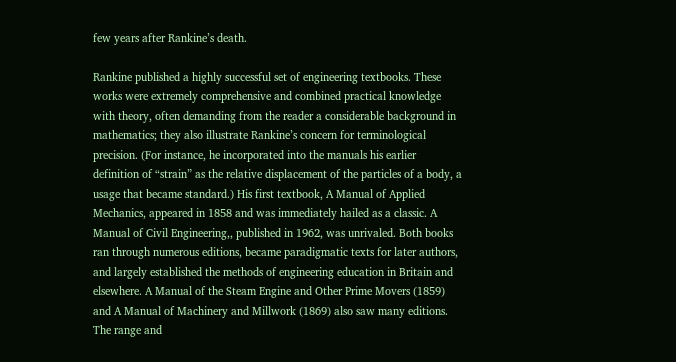few years after Rankine’s death.

Rankine published a highly successful set of engineering textbooks. These works were extremely comprehensive and combined practical knowledge with theory, often demanding from the reader a considerable background in mathematics; they also illustrate Rankine’s concern for terminological precision. (For instance, he incorporated into the manuals his earlier definition of “strain” as the relative displacement of the particles of a body, a usage that became standard.) His first textbook, A Manual of Applied Mechanics, appeared in 1858 and was immediately hailed as a classic. A Manual of Civil Engineering,, published in 1962, was unrivaled. Both books ran through numerous editions, became paradigmatic texts for later authors, and largely established the methods of engineering education in Britain and elsewhere. A Manual of the Steam Engine and Other Prime Movers (1859) and A Manual of Machinery and Millwork (1869) also saw many editions. The range and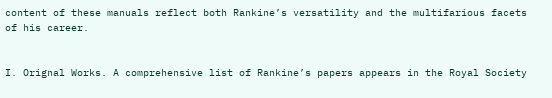content of these manuals reflect both Rankine’s versatility and the multifarious facets of his career.


I. Orignal Works. A comprehensive list of Rankine’s papers appears in the Royal Society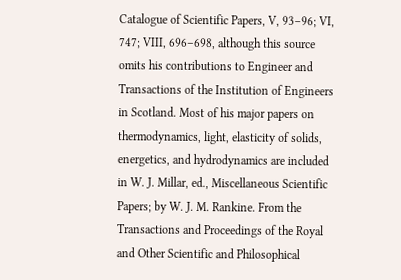Catalogue of Scientific Papers, V, 93–96; VI, 747; VIII, 696–698, although this source omits his contributions to Engineer and Transactions of the Institution of Engineers in Scotland. Most of his major papers on thermodynamics, light, elasticity of solids, energetics, and hydrodynamics are included in W. J. Millar, ed., Miscellaneous Scientific Papers; by W. J. M. Rankine. From the Transactions and Proceedings of the Royal and Other Scientific and Philosophical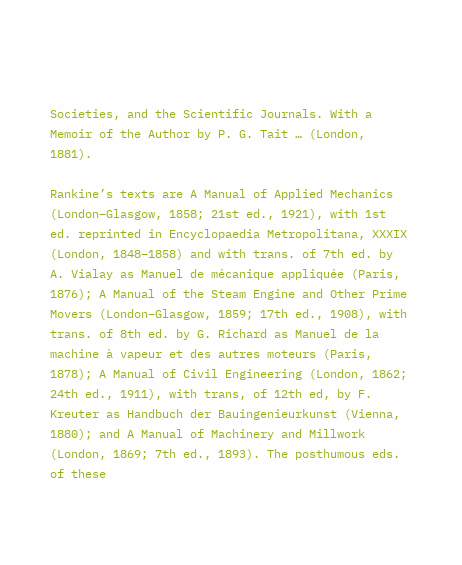Societies, and the Scientific Journals. With a Memoir of the Author by P. G. Tait … (London, 1881).

Rankine’s texts are A Manual of Applied Mechanics (London–Glasgow, 1858; 21st ed., 1921), with 1st ed. reprinted in Encyclopaedia Metropolitana, XXXIX (London, 1848–1858) and with trans. of 7th ed. by A. Vialay as Manuel de mécanique appliquée (Paris, 1876); A Manual of the Steam Engine and Other Prime Movers (London–Glasgow, 1859; 17th ed., 1908), with trans. of 8th ed. by G. Richard as Manuel de la machine à vapeur et des autres moteurs (Paris, 1878); A Manual of Civil Engineering (London, 1862; 24th ed., 1911), with trans, of 12th ed, by F. Kreuter as Handbuch der Bauingenieurkunst (Vienna, 1880); and A Manual of Machinery and Millwork (London, 1869; 7th ed., 1893). The posthumous eds. of these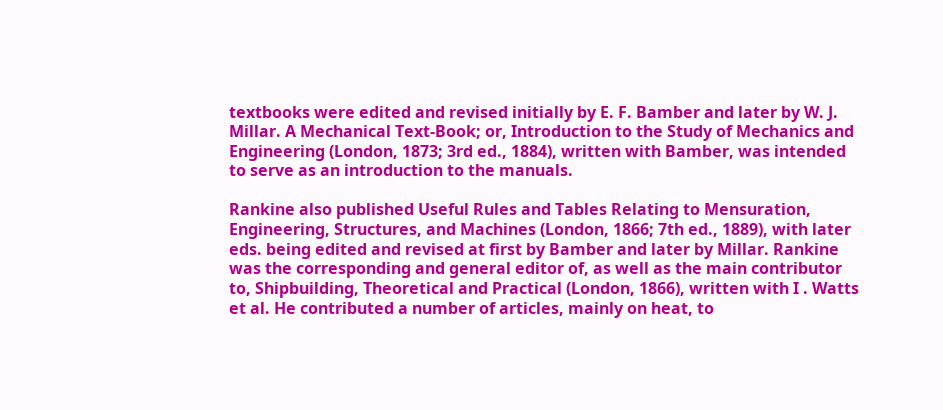textbooks were edited and revised initially by E. F. Bamber and later by W. J. Millar. A Mechanical Text-Book; or, Introduction to the Study of Mechanics and Engineering (London, 1873; 3rd ed., 1884), written with Bamber, was intended to serve as an introduction to the manuals.

Rankine also published Useful Rules and Tables Relating to Mensuration, Engineering, Structures, and Machines (London, 1866; 7th ed., 1889), with later eds. being edited and revised at first by Bamber and later by Millar. Rankine was the corresponding and general editor of, as well as the main contributor to, Shipbuilding, Theoretical and Practical (London, 1866), written with I . Watts et al. He contributed a number of articles, mainly on heat, to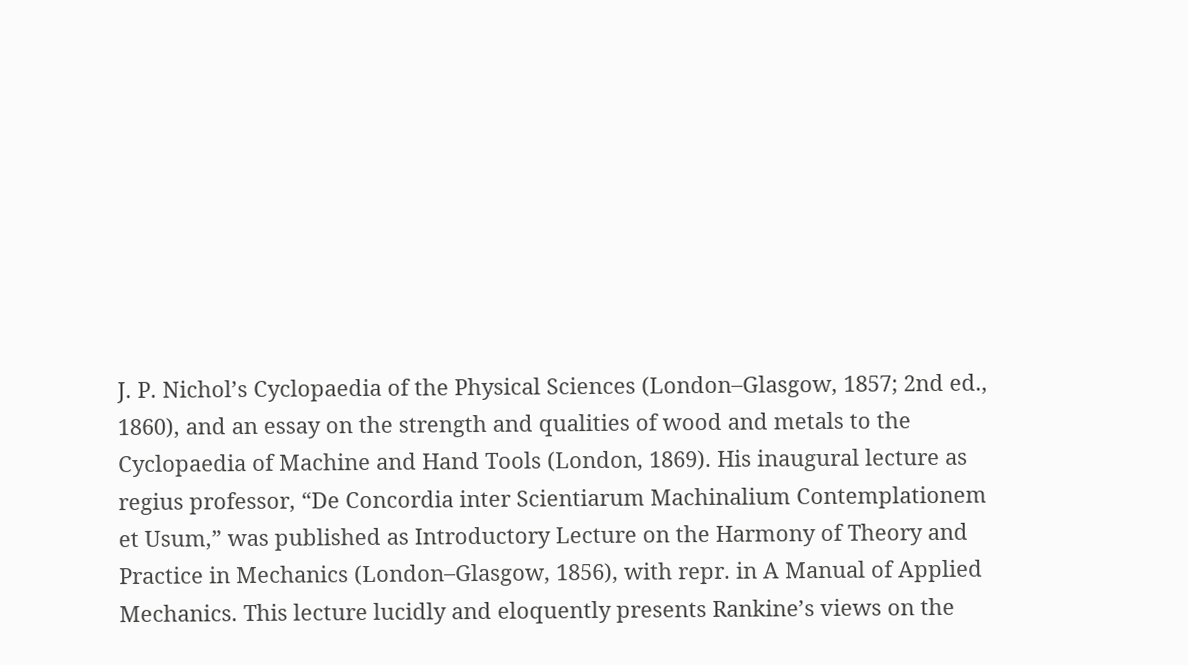J. P. Nichol’s Cyclopaedia of the Physical Sciences (London–Glasgow, 1857; 2nd ed., 1860), and an essay on the strength and qualities of wood and metals to the Cyclopaedia of Machine and Hand Tools (London, 1869). His inaugural lecture as regius professor, “De Concordia inter Scientiarum Machinalium Contemplationem et Usum,” was published as Introductory Lecture on the Harmony of Theory and Practice in Mechanics (London–Glasgow, 1856), with repr. in A Manual of Applied Mechanics. This lecture lucidly and eloquently presents Rankine’s views on the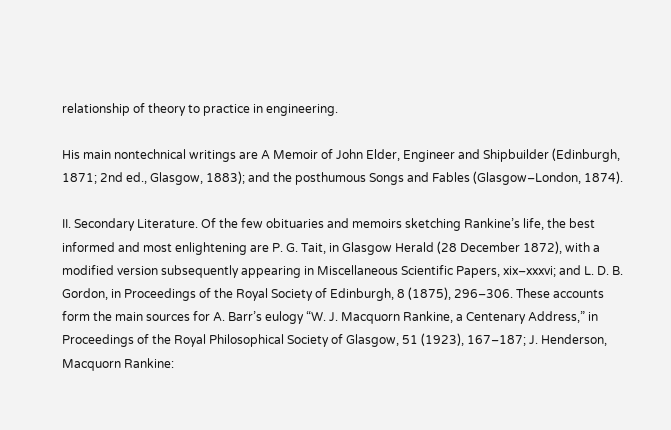relationship of theory to practice in engineering.

His main nontechnical writings are A Memoir of John Elder, Engineer and Shipbuilder (Edinburgh, 1871; 2nd ed., Glasgow, 1883); and the posthumous Songs and Fables (Glasgow–London, 1874).

II. Secondary Literature. Of the few obituaries and memoirs sketching Rankine’s life, the best informed and most enlightening are P. G. Tait, in Glasgow Herald (28 December 1872), with a modified version subsequently appearing in Miscellaneous Scientific Papers, xix–xxxvi; and L. D. B. Gordon, in Proceedings of the Royal Society of Edinburgh, 8 (1875), 296–306. These accounts form the main sources for A. Barr’s eulogy “W. J. Macquorn Rankine, a Centenary Address,” in Proceedings of the Royal Philosophical Society of Glasgow, 51 (1923), 167–187; J. Henderson, Macquorn Rankine: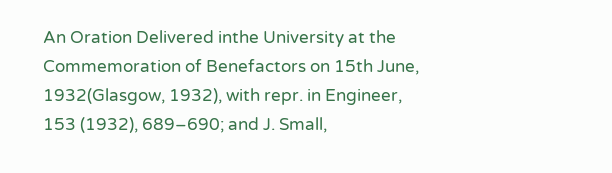An Oration Delivered inthe University at the Commemoration of Benefactors on 15th June, 1932(Glasgow, 1932), with repr. in Engineer, 153 (1932), 689–690; and J. Small,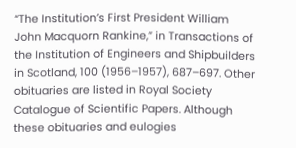“The Institution’s First President William John Macquorn Rankine,” in Transactions of the Institution of Engineers and Shipbuilders in Scotland, 100 (1956–1957), 687–697. Other obituaries are listed in Royal Society Catalogue of Scientific Papers. Although these obituaries and eulogies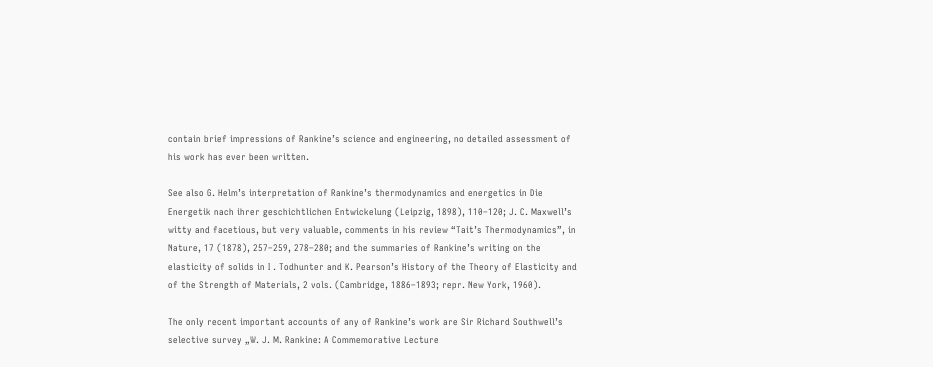contain brief impressions of Rankine’s science and engineering, no detailed assessment of his work has ever been written.

See also G. Helm’s interpretation of Rankine’s thermodynamics and energetics in Die Energetik nach ihrer geschichtlichen Entwickelung (Leipzig, 1898), 110–120; J. C. Maxwell’s witty and facetious, but very valuable, comments in his review “Tait’s Thermodynamics”, in Nature, 17 (1878), 257–259, 278–280; and the summaries of Rankine’s writing on the elasticity of solids in I . Todhunter and K. Pearson’s History of the Theory of Elasticity and of the Strength of Materials, 2 vols. (Cambridge, 1886–1893; repr. New York, 1960).

The only recent important accounts of any of Rankine’s work are Sir Richard Southwell’s selective survey „W. J. M. Rankine: A Commemorative Lecture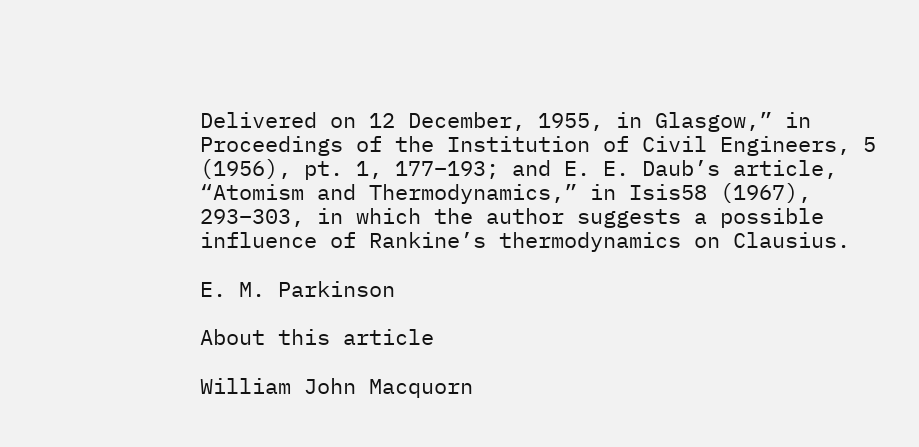Delivered on 12 December, 1955, in Glasgow,” in Proceedings of the Institution of Civil Engineers, 5 (1956), pt. 1, 177–193; and E. E. Daub’s article, “Atomism and Thermodynamics,” in Isis58 (1967), 293–303, in which the author suggests a possible influence of Rankine’s thermodynamics on Clausius.

E. M. Parkinson

About this article

William John Macquorn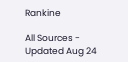Rankine

All Sources -
Updated Aug 24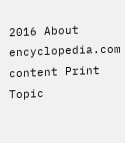2016 About encyclopedia.com content Print Topic